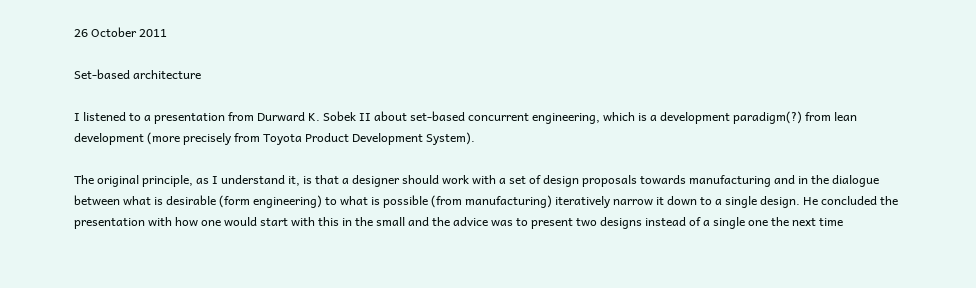26 October 2011

Set-based architecture

I listened to a presentation from Durward K. Sobek II about set-based concurrent engineering, which is a development paradigm(?) from lean development (more precisely from Toyota Product Development System).

The original principle, as I understand it, is that a designer should work with a set of design proposals towards manufacturing and in the dialogue between what is desirable (form engineering) to what is possible (from manufacturing) iteratively narrow it down to a single design. He concluded the presentation with how one would start with this in the small and the advice was to present two designs instead of a single one the next time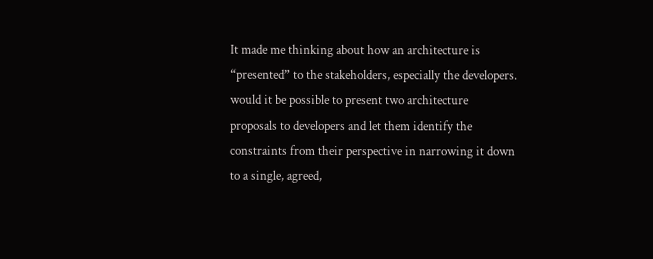It made me thinking about how an architecture is “presented” to the stakeholders, especially the developers. would it be possible to present two architecture proposals to developers and let them identify the constraints from their perspective in narrowing it down to a single, agreed,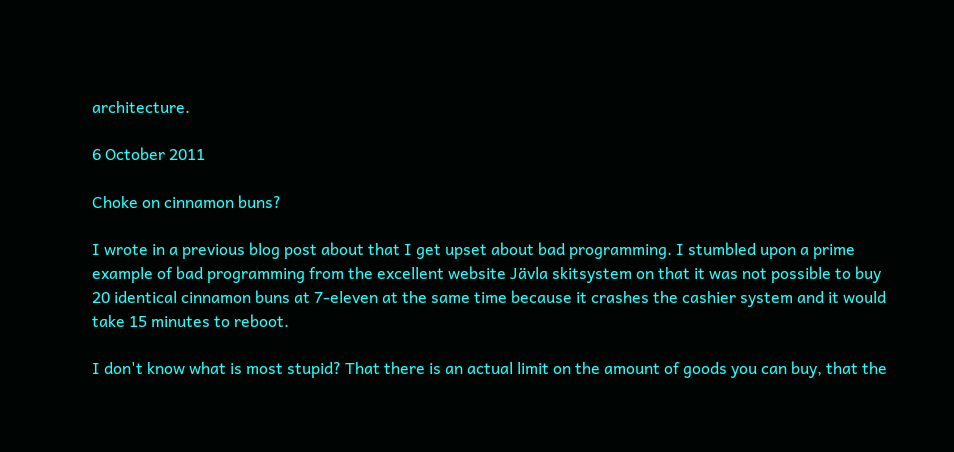architecture.

6 October 2011

Choke on cinnamon buns?

I wrote in a previous blog post about that I get upset about bad programming. I stumbled upon a prime example of bad programming from the excellent website Jävla skitsystem on that it was not possible to buy 20 identical cinnamon buns at 7-eleven at the same time because it crashes the cashier system and it would take 15 minutes to reboot.

I don't know what is most stupid? That there is an actual limit on the amount of goods you can buy, that the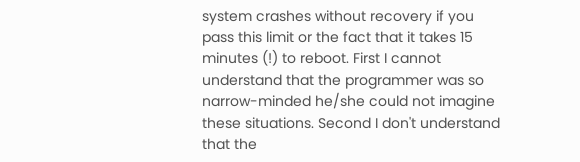system crashes without recovery if you pass this limit or the fact that it takes 15 minutes (!) to reboot. First I cannot understand that the programmer was so narrow-minded he/she could not imagine these situations. Second I don't understand that the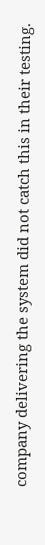company delivering the system did not catch this in their testing.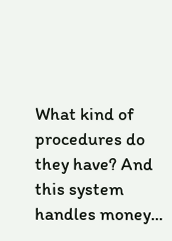What kind of procedures do they have? And this system handles money...